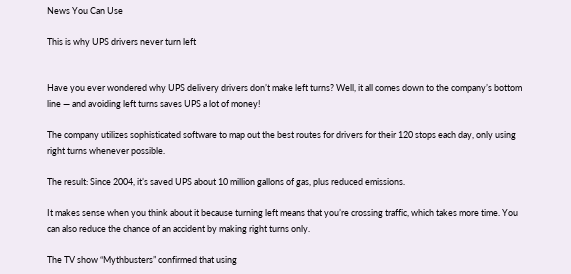News You Can Use

This is why UPS drivers never turn left


Have you ever wondered why UPS delivery drivers don’t make left turns? Well, it all comes down to the company’s bottom line — and avoiding left turns saves UPS a lot of money!

The company utilizes sophisticated software to map out the best routes for drivers for their 120 stops each day, only using right turns whenever possible.

The result: Since 2004, it’s saved UPS about 10 million gallons of gas, plus reduced emissions.

It makes sense when you think about it because turning left means that you’re crossing traffic, which takes more time. You can also reduce the chance of an accident by making right turns only.

The TV show “Mythbusters” confirmed that using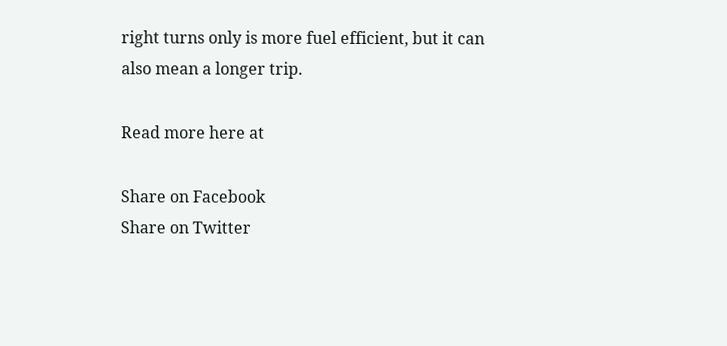right turns only is more fuel efficient, but it can also mean a longer trip.

Read more here at

Share on Facebook
Share on Twitter